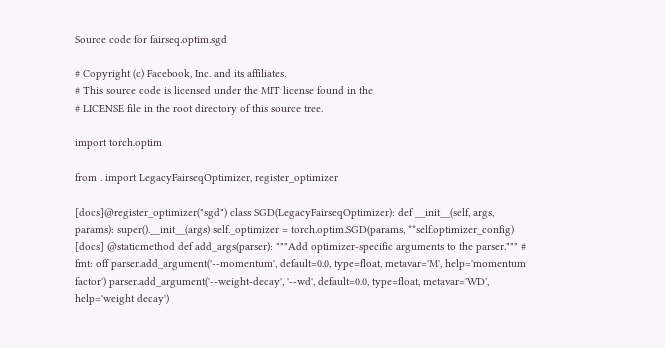Source code for fairseq.optim.sgd

# Copyright (c) Facebook, Inc. and its affiliates.
# This source code is licensed under the MIT license found in the
# LICENSE file in the root directory of this source tree.

import torch.optim

from . import LegacyFairseqOptimizer, register_optimizer

[docs]@register_optimizer("sgd") class SGD(LegacyFairseqOptimizer): def __init__(self, args, params): super().__init__(args) self._optimizer = torch.optim.SGD(params, **self.optimizer_config)
[docs] @staticmethod def add_args(parser): """Add optimizer-specific arguments to the parser.""" # fmt: off parser.add_argument('--momentum', default=0.0, type=float, metavar='M', help='momentum factor') parser.add_argument('--weight-decay', '--wd', default=0.0, type=float, metavar='WD', help='weight decay')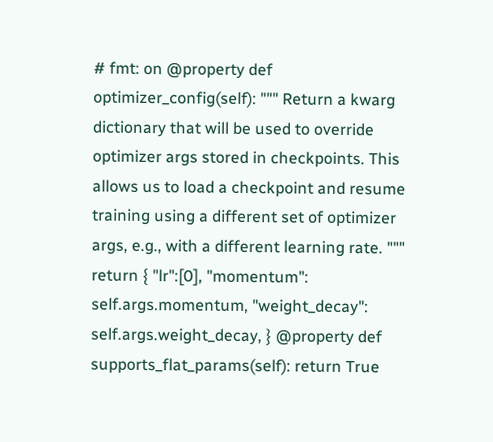# fmt: on @property def optimizer_config(self): """ Return a kwarg dictionary that will be used to override optimizer args stored in checkpoints. This allows us to load a checkpoint and resume training using a different set of optimizer args, e.g., with a different learning rate. """ return { "lr":[0], "momentum": self.args.momentum, "weight_decay": self.args.weight_decay, } @property def supports_flat_params(self): return True